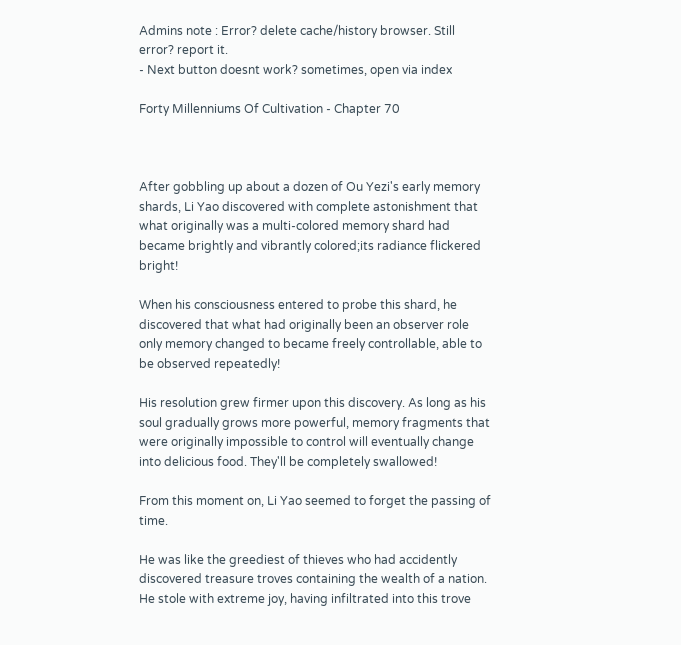Admins note : Error? delete cache/history browser. Still error? report it.
- Next button doesnt work? sometimes, open via index

Forty Millenniums Of Cultivation - Chapter 70



After gobbling up about a dozen of Ou Yezi's early memory shards, Li Yao discovered with complete astonishment that what originally was a multi-colored memory shard had became brightly and vibrantly colored;its radiance flickered bright!

When his consciousness entered to probe this shard, he discovered that what had originally been an observer role only memory changed to became freely controllable, able to be observed repeatedly!

His resolution grew firmer upon this discovery. As long as his soul gradually grows more powerful, memory fragments that were originally impossible to control will eventually change into delicious food. They'll be completely swallowed!

From this moment on, Li Yao seemed to forget the passing of time.

He was like the greediest of thieves who had accidently discovered treasure troves containing the wealth of a nation. He stole with extreme joy, having infiltrated into this trove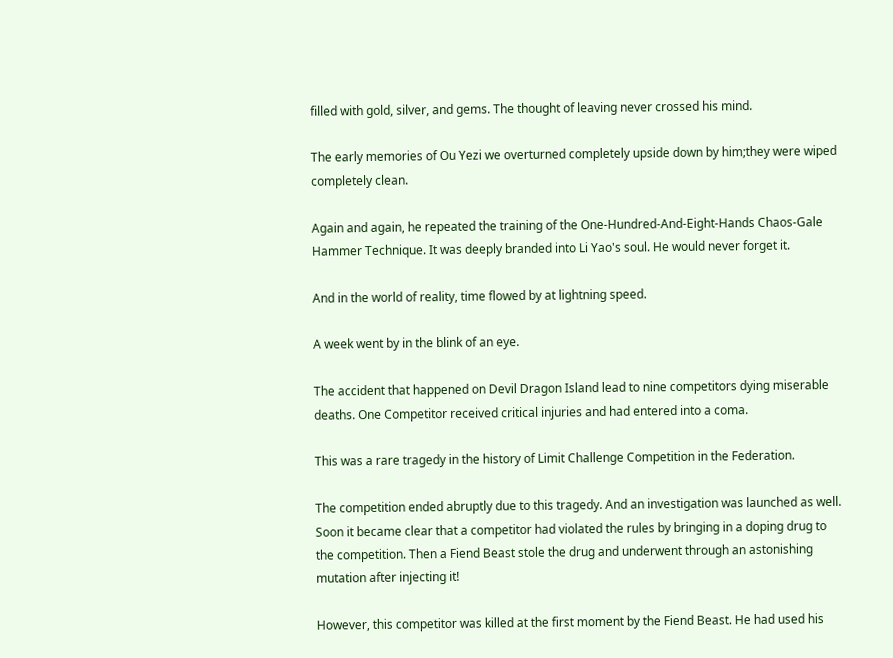filled with gold, silver, and gems. The thought of leaving never crossed his mind.

The early memories of Ou Yezi we overturned completely upside down by him;they were wiped completely clean.

Again and again, he repeated the training of the One-Hundred-And-Eight-Hands Chaos-Gale Hammer Technique. It was deeply branded into Li Yao's soul. He would never forget it.

And in the world of reality, time flowed by at lightning speed.

A week went by in the blink of an eye.

The accident that happened on Devil Dragon Island lead to nine competitors dying miserable deaths. One Competitor received critical injuries and had entered into a coma.

This was a rare tragedy in the history of Limit Challenge Competition in the Federation.

The competition ended abruptly due to this tragedy. And an investigation was launched as well. Soon it became clear that a competitor had violated the rules by bringing in a doping drug to the competition. Then a Fiend Beast stole the drug and underwent through an astonishing mutation after injecting it!

However, this competitor was killed at the first moment by the Fiend Beast. He had used his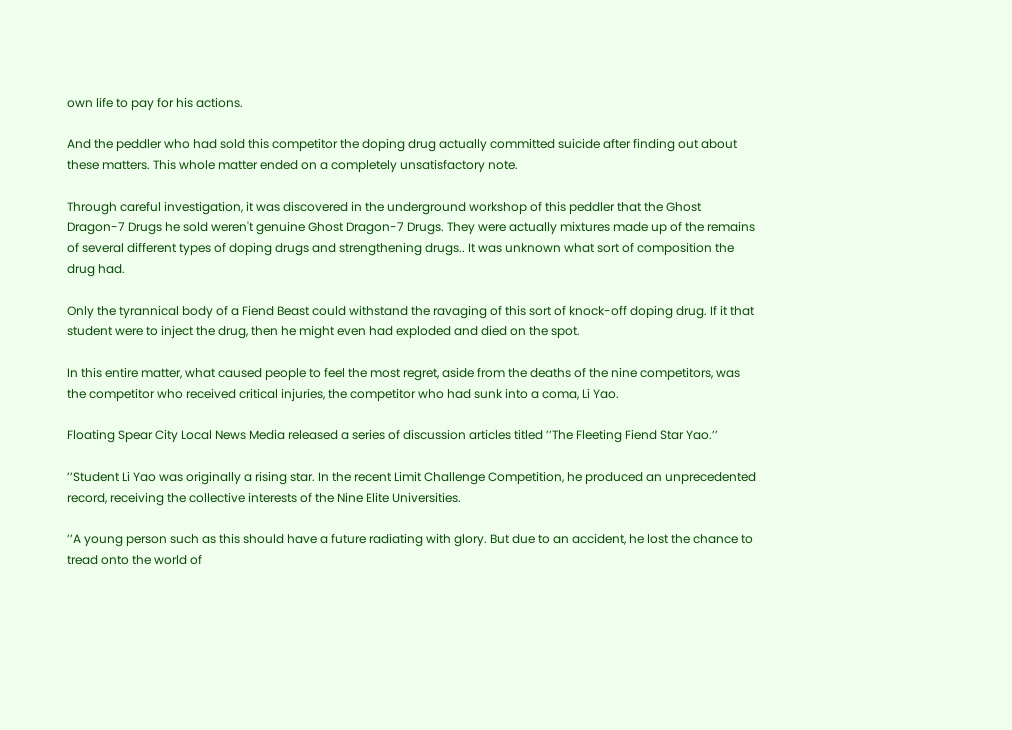own life to pay for his actions.

And the peddler who had sold this competitor the doping drug actually committed suicide after finding out about these matters. This whole matter ended on a completely unsatisfactory note.

Through careful investigation, it was discovered in the underground workshop of this peddler that the Ghost Dragon-7 Drugs he sold weren't genuine Ghost Dragon-7 Drugs. They were actually mixtures made up of the remains of several different types of doping drugs and strengthening drugs.. It was unknown what sort of composition the drug had.

Only the tyrannical body of a Fiend Beast could withstand the ravaging of this sort of knock-off doping drug. If it that student were to inject the drug, then he might even had exploded and died on the spot.

In this entire matter, what caused people to feel the most regret, aside from the deaths of the nine competitors, was the competitor who received critical injuries, the competitor who had sunk into a coma, Li Yao.

Floating Spear City Local News Media released a series of discussion articles titled ’’The Fleeting Fiend Star Yao.’’

’’Student Li Yao was originally a rising star. In the recent Limit Challenge Competition, he produced an unprecedented record, receiving the collective interests of the Nine Elite Universities.

’’A young person such as this should have a future radiating with glory. But due to an accident, he lost the chance to tread onto the world of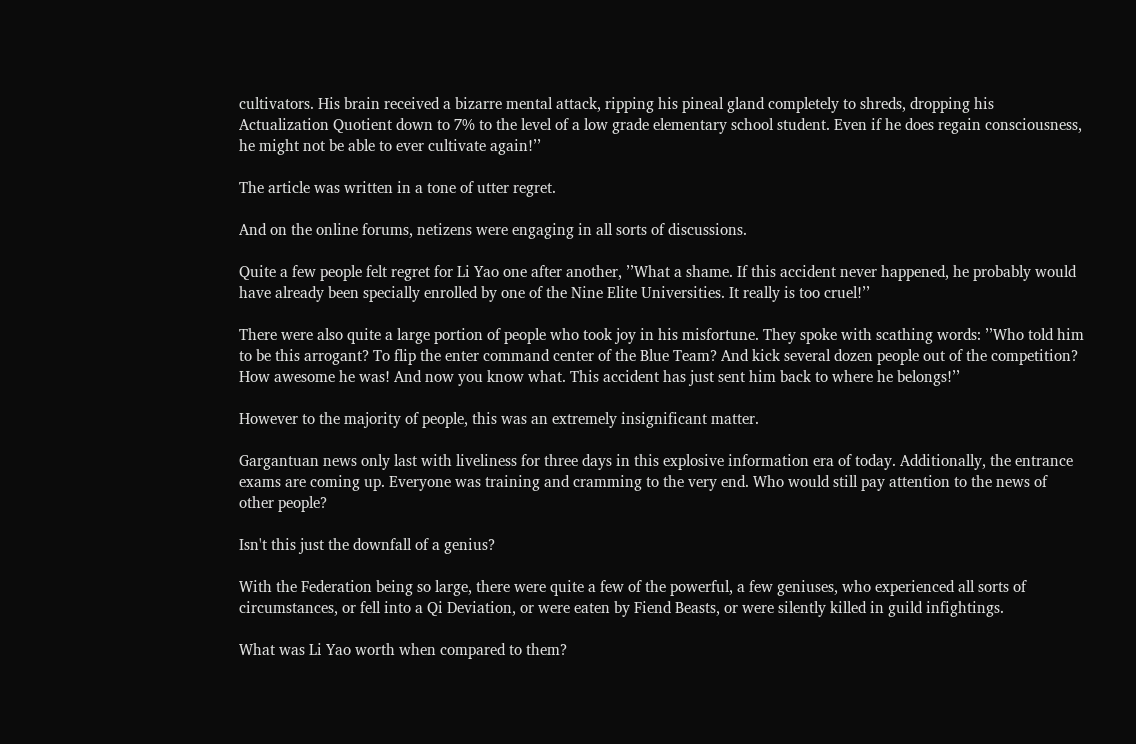cultivators. His brain received a bizarre mental attack, ripping his pineal gland completely to shreds, dropping his Actualization Quotient down to 7% to the level of a low grade elementary school student. Even if he does regain consciousness, he might not be able to ever cultivate again!’’

The article was written in a tone of utter regret.

And on the online forums, netizens were engaging in all sorts of discussions.

Quite a few people felt regret for Li Yao one after another, ’’What a shame. If this accident never happened, he probably would have already been specially enrolled by one of the Nine Elite Universities. It really is too cruel!’’

There were also quite a large portion of people who took joy in his misfortune. They spoke with scathing words: ’’Who told him to be this arrogant? To flip the enter command center of the Blue Team? And kick several dozen people out of the competition? How awesome he was! And now you know what. This accident has just sent him back to where he belongs!’’

However to the majority of people, this was an extremely insignificant matter.

Gargantuan news only last with liveliness for three days in this explosive information era of today. Additionally, the entrance exams are coming up. Everyone was training and cramming to the very end. Who would still pay attention to the news of other people?

Isn't this just the downfall of a genius?

With the Federation being so large, there were quite a few of the powerful, a few geniuses, who experienced all sorts of circumstances, or fell into a Qi Deviation, or were eaten by Fiend Beasts, or were silently killed in guild infightings.

What was Li Yao worth when compared to them?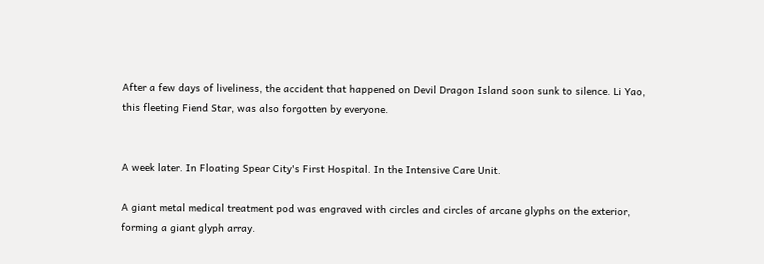After a few days of liveliness, the accident that happened on Devil Dragon Island soon sunk to silence. Li Yao, this fleeting Fiend Star, was also forgotten by everyone.


A week later. In Floating Spear City's First Hospital. In the Intensive Care Unit.

A giant metal medical treatment pod was engraved with circles and circles of arcane glyphs on the exterior, forming a giant glyph array.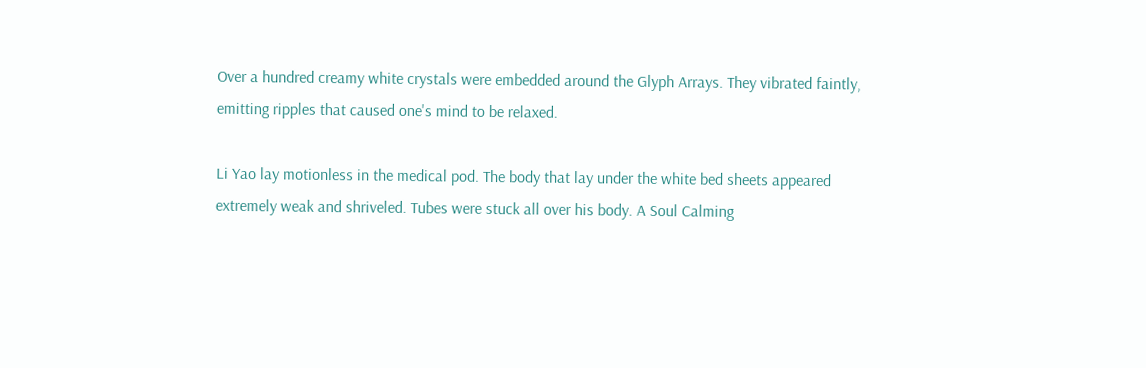Over a hundred creamy white crystals were embedded around the Glyph Arrays. They vibrated faintly, emitting ripples that caused one's mind to be relaxed.

Li Yao lay motionless in the medical pod. The body that lay under the white bed sheets appeared extremely weak and shriveled. Tubes were stuck all over his body. A Soul Calming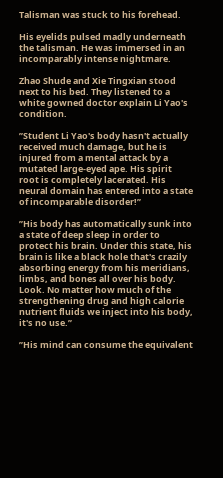Talisman was stuck to his forehead.

His eyelids pulsed madly underneath the talisman. He was immersed in an incomparably intense nightmare.

Zhao Shude and Xie Tingxian stood next to his bed. They listened to a white gowned doctor explain Li Yao's condition.

’’Student Li Yao's body hasn't actually received much damage, but he is injured from a mental attack by a mutated large-eyed ape. His spirit root is completely lacerated. His neural domain has entered into a state of incomparable disorder!’’

’’His body has automatically sunk into a state of deep sleep in order to protect his brain. Under this state, his brain is like a black hole that's crazily absorbing energy from his meridians, limbs, and bones all over his body. Look. No matter how much of the strengthening drug and high calorie nutrient fluids we inject into his body, it's no use.’’

’’His mind can consume the equivalent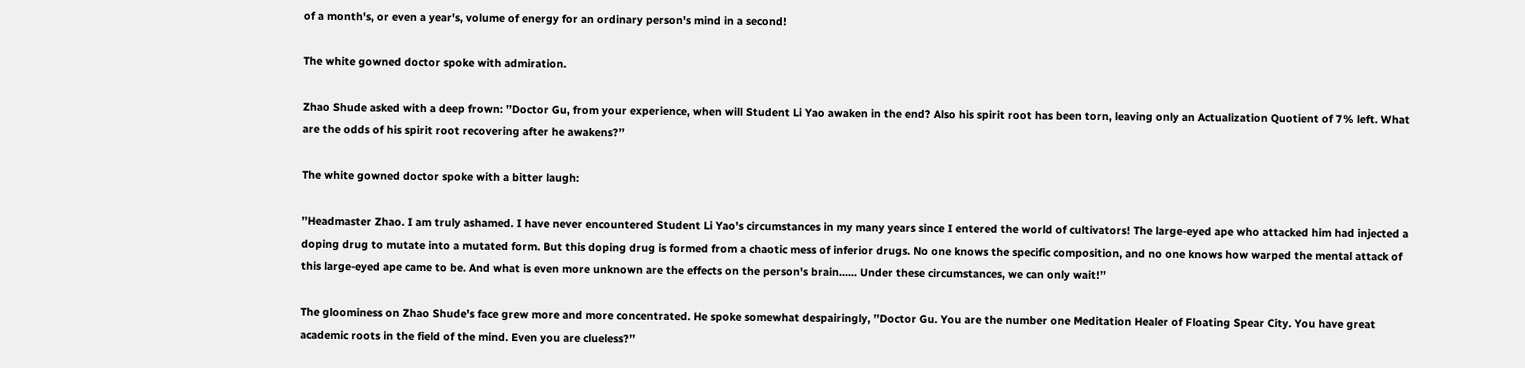of a month's, or even a year's, volume of energy for an ordinary person's mind in a second!

The white gowned doctor spoke with admiration.

Zhao Shude asked with a deep frown: ’’Doctor Gu, from your experience, when will Student Li Yao awaken in the end? Also his spirit root has been torn, leaving only an Actualization Quotient of 7% left. What are the odds of his spirit root recovering after he awakens?’’

The white gowned doctor spoke with a bitter laugh:

’’Headmaster Zhao. I am truly ashamed. I have never encountered Student Li Yao's circumstances in my many years since I entered the world of cultivators! The large-eyed ape who attacked him had injected a doping drug to mutate into a mutated form. But this doping drug is formed from a chaotic mess of inferior drugs. No one knows the specific composition, and no one knows how warped the mental attack of this large-eyed ape came to be. And what is even more unknown are the effects on the person's brain...... Under these circumstances, we can only wait!’’

The gloominess on Zhao Shude's face grew more and more concentrated. He spoke somewhat despairingly, ’’Doctor Gu. You are the number one Meditation Healer of Floating Spear City. You have great academic roots in the field of the mind. Even you are clueless?’’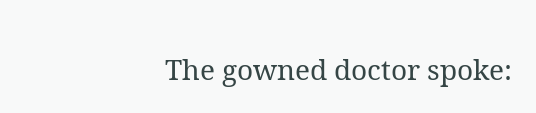The gowned doctor spoke: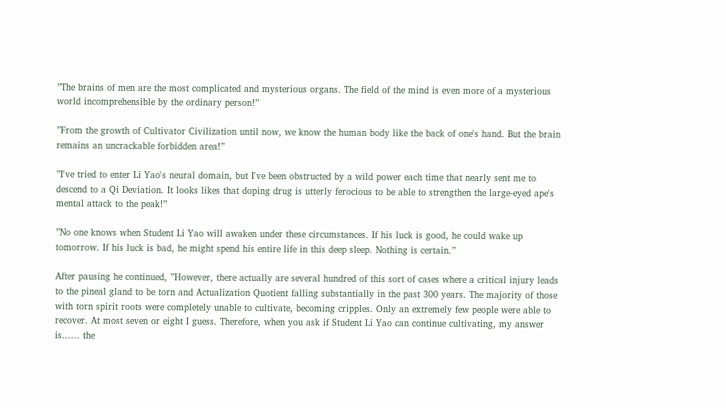’’The brains of men are the most complicated and mysterious organs. The field of the mind is even more of a mysterious world incomprehensible by the ordinary person!’’

’’From the growth of Cultivator Civilization until now, we know the human body like the back of one's hand. But the brain remains an uncrackable forbidden area!’’

’’I've tried to enter Li Yao's neural domain, but I've been obstructed by a wild power each time that nearly sent me to descend to a Qi Deviation. It looks likes that doping drug is utterly ferocious to be able to strengthen the large-eyed ape's mental attack to the peak!’’

’’No one knows when Student Li Yao will awaken under these circumstances. If his luck is good, he could wake up tomorrow. If his luck is bad, he might spend his entire life in this deep sleep. Nothing is certain.’’

After pausing he continued, ’’However, there actually are several hundred of this sort of cases where a critical injury leads to the pineal gland to be torn and Actualization Quotient falling substantially in the past 300 years. The majority of those with torn spirit roots were completely unable to cultivate, becoming cripples. Only an extremely few people were able to recover. At most seven or eight I guess. Therefore, when you ask if Student Li Yao can continue cultivating, my answer is...... the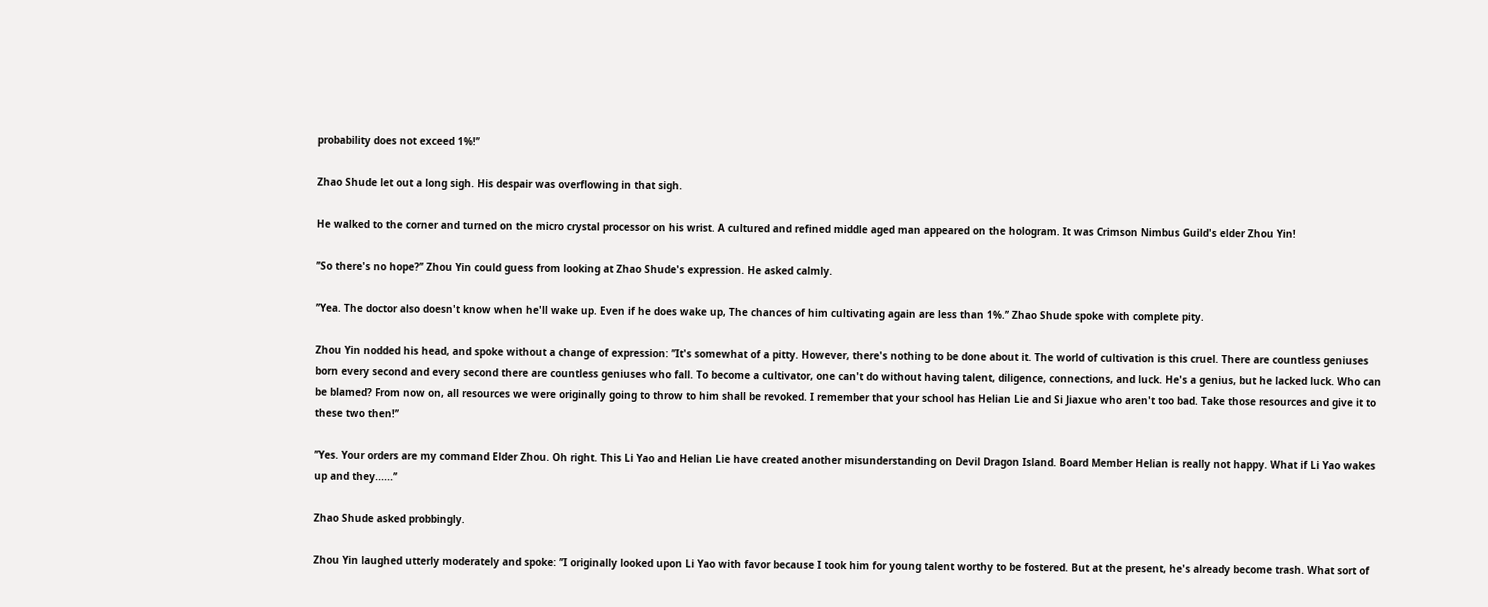probability does not exceed 1%!’’

Zhao Shude let out a long sigh. His despair was overflowing in that sigh.

He walked to the corner and turned on the micro crystal processor on his wrist. A cultured and refined middle aged man appeared on the hologram. It was Crimson Nimbus Guild's elder Zhou Yin!

’’So there's no hope?’’ Zhou Yin could guess from looking at Zhao Shude's expression. He asked calmly.

’’Yea. The doctor also doesn't know when he'll wake up. Even if he does wake up, The chances of him cultivating again are less than 1%.’’ Zhao Shude spoke with complete pity.

Zhou Yin nodded his head, and spoke without a change of expression: ’’It's somewhat of a pitty. However, there's nothing to be done about it. The world of cultivation is this cruel. There are countless geniuses born every second and every second there are countless geniuses who fall. To become a cultivator, one can't do without having talent, diligence, connections, and luck. He's a genius, but he lacked luck. Who can be blamed? From now on, all resources we were originally going to throw to him shall be revoked. I remember that your school has Helian Lie and Si Jiaxue who aren't too bad. Take those resources and give it to these two then!’’

’’Yes. Your orders are my command Elder Zhou. Oh right. This Li Yao and Helian Lie have created another misunderstanding on Devil Dragon Island. Board Member Helian is really not happy. What if Li Yao wakes up and they......’’

Zhao Shude asked probbingly.

Zhou Yin laughed utterly moderately and spoke: ’’I originally looked upon Li Yao with favor because I took him for young talent worthy to be fostered. But at the present, he's already become trash. What sort of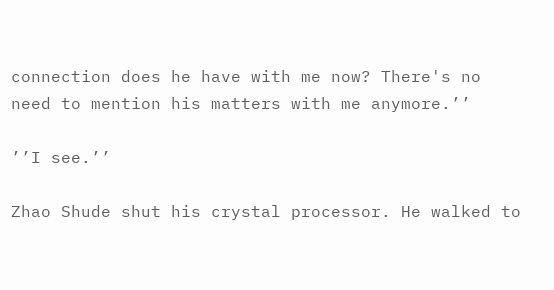connection does he have with me now? There's no need to mention his matters with me anymore.’’

’’I see.’’

Zhao Shude shut his crystal processor. He walked to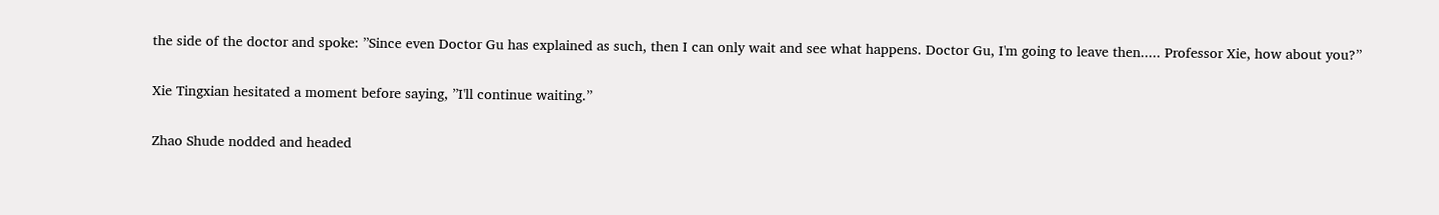the side of the doctor and spoke: ’’Since even Doctor Gu has explained as such, then I can only wait and see what happens. Doctor Gu, I'm going to leave then..... Professor Xie, how about you?’’

Xie Tingxian hesitated a moment before saying, ’’I'll continue waiting.’’

Zhao Shude nodded and headed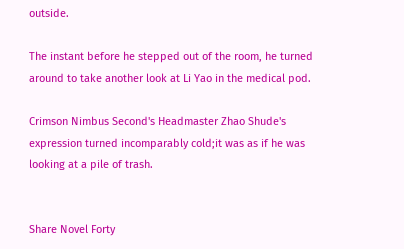outside.

The instant before he stepped out of the room, he turned around to take another look at Li Yao in the medical pod.

Crimson Nimbus Second's Headmaster Zhao Shude's expression turned incomparably cold;it was as if he was looking at a pile of trash.


Share Novel Forty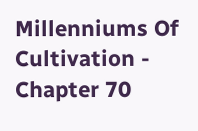Millenniums Of Cultivation - Chapter 70